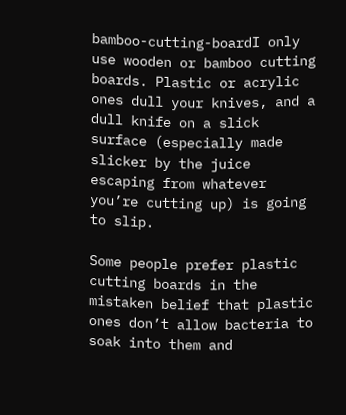bamboo-cutting-boardI only use wooden or bamboo cutting boards. Plastic or acrylic ones dull your knives, and a dull knife on a slick surface (especially made slicker by the juice escaping from whatever you’re cutting up) is going to slip.

Some people prefer plastic cutting boards in the mistaken belief that plastic ones don’t allow bacteria to soak into them and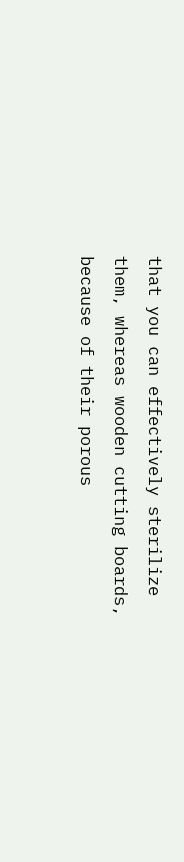that you can effectively sterilize them, whereas wooden cutting boards, because of their porous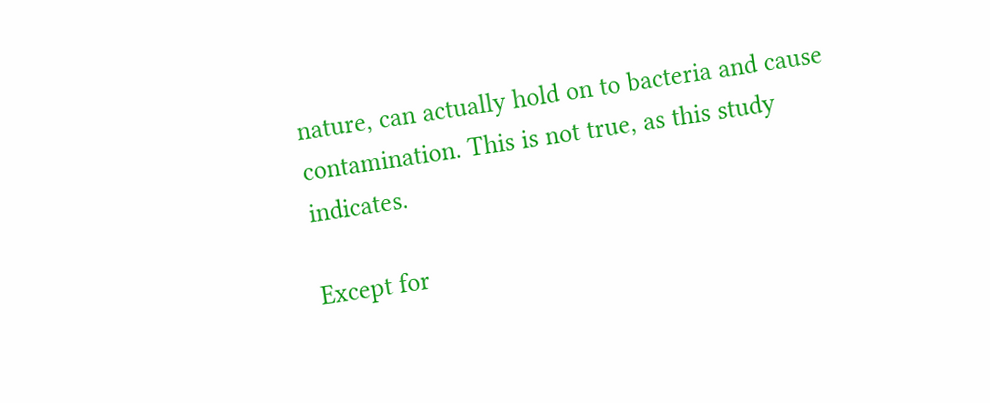nature, can actually hold on to bacteria and cause contamination. This is not true, as this study indicates.

Except for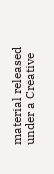material released under a Creative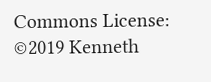Commons License: ©2019 Kenneth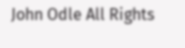John Odle All Rights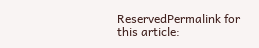ReservedPermalink for this article: